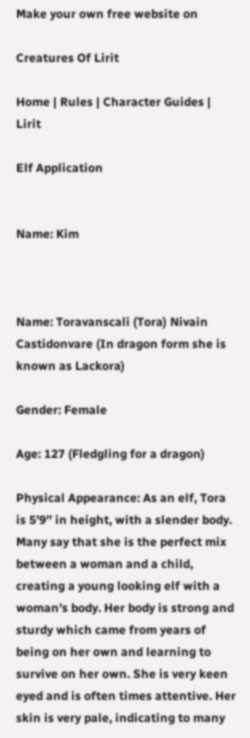Make your own free website on

Creatures Of Lirit

Home | Rules | Character Guides | Lirit

Elf Application


Name: Kim



Name: Toravanscali (Tora) Nivain Castidonvare (In dragon form she is known as Lackora)

Gender: Female

Age: 127 (Fledgling for a dragon)

Physical Appearance: As an elf, Tora is 5’9’’ in height, with a slender body. Many say that she is the perfect mix between a woman and a child, creating a young looking elf with a woman’s body. Her body is strong and sturdy which came from years of being on her own and learning to survive on her own. She is very keen eyed and is often times attentive. Her skin is very pale, indicating to many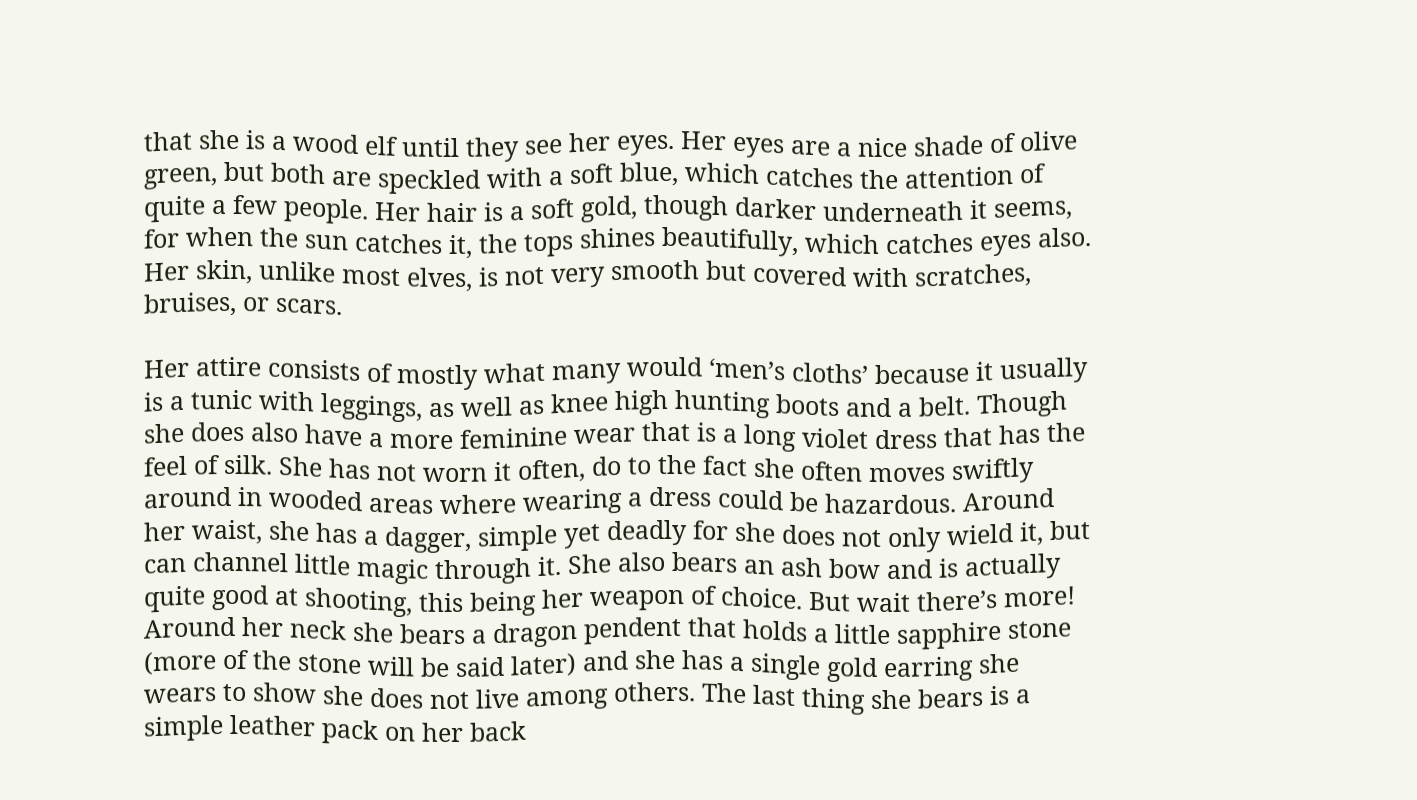that she is a wood elf until they see her eyes. Her eyes are a nice shade of olive green, but both are speckled with a soft blue, which catches the attention of quite a few people. Her hair is a soft gold, though darker underneath it seems, for when the sun catches it, the tops shines beautifully, which catches eyes also. Her skin, unlike most elves, is not very smooth but covered with scratches, bruises, or scars.

Her attire consists of mostly what many would ‘men’s cloths’ because it usually is a tunic with leggings, as well as knee high hunting boots and a belt. Though she does also have a more feminine wear that is a long violet dress that has the feel of silk. She has not worn it often, do to the fact she often moves swiftly around in wooded areas where wearing a dress could be hazardous. Around her waist, she has a dagger, simple yet deadly for she does not only wield it, but can channel little magic through it. She also bears an ash bow and is actually quite good at shooting, this being her weapon of choice. But wait there’s more! Around her neck she bears a dragon pendent that holds a little sapphire stone (more of the stone will be said later) and she has a single gold earring she wears to show she does not live among others. The last thing she bears is a simple leather pack on her back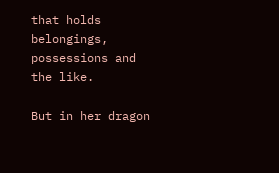that holds belongings, possessions and the like.

But in her dragon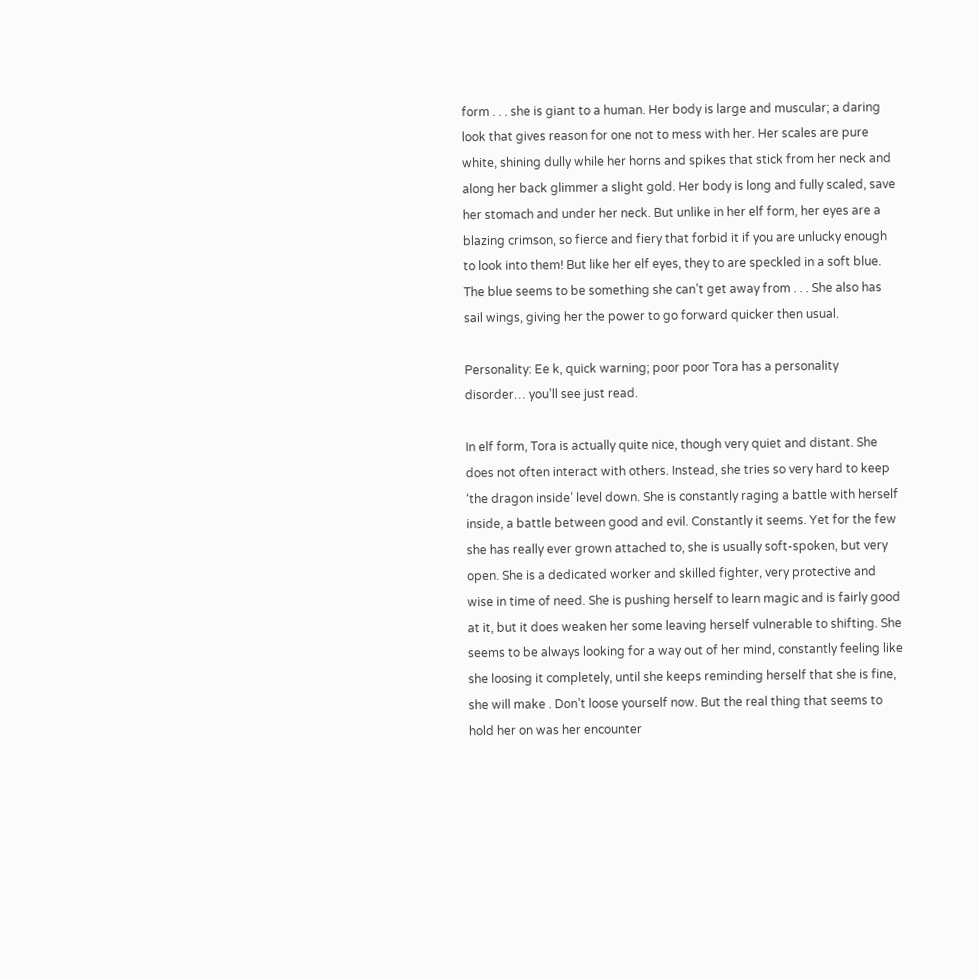form . . . she is giant to a human. Her body is large and muscular; a daring look that gives reason for one not to mess with her. Her scales are pure white, shining dully while her horns and spikes that stick from her neck and along her back glimmer a slight gold. Her body is long and fully scaled, save her stomach and under her neck. But unlike in her elf form, her eyes are a blazing crimson, so fierce and fiery that forbid it if you are unlucky enough to look into them! But like her elf eyes, they to are speckled in a soft blue. The blue seems to be something she can’t get away from . . . She also has sail wings, giving her the power to go forward quicker then usual.

Personality: Ee k, quick warning; poor poor Tora has a personality disorder… you’ll see just read.

In elf form, Tora is actually quite nice, though very quiet and distant. She does not often interact with others. Instead, she tries so very hard to keep ‘the dragon inside’ level down. She is constantly raging a battle with herself inside, a battle between good and evil. Constantly it seems. Yet for the few she has really ever grown attached to, she is usually soft-spoken, but very open. She is a dedicated worker and skilled fighter, very protective and wise in time of need. She is pushing herself to learn magic and is fairly good at it, but it does weaken her some leaving herself vulnerable to shifting. She seems to be always looking for a way out of her mind, constantly feeling like she loosing it completely, until she keeps reminding herself that she is fine, she will make . Don’t loose yourself now. But the real thing that seems to hold her on was her encounter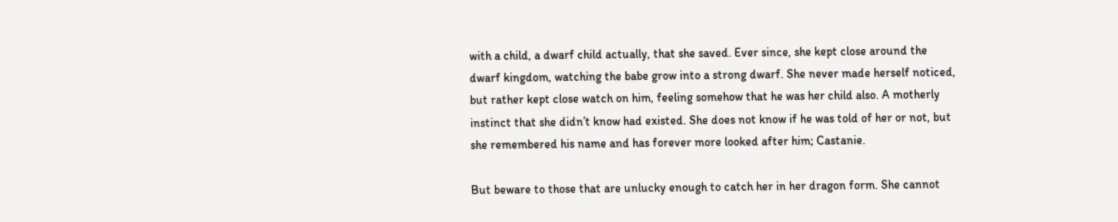with a child, a dwarf child actually, that she saved. Ever since, she kept close around the dwarf kingdom, watching the babe grow into a strong dwarf. She never made herself noticed, but rather kept close watch on him, feeling somehow that he was her child also. A motherly instinct that she didn’t know had existed. She does not know if he was told of her or not, but she remembered his name and has forever more looked after him; Castanie.

But beware to those that are unlucky enough to catch her in her dragon form. She cannot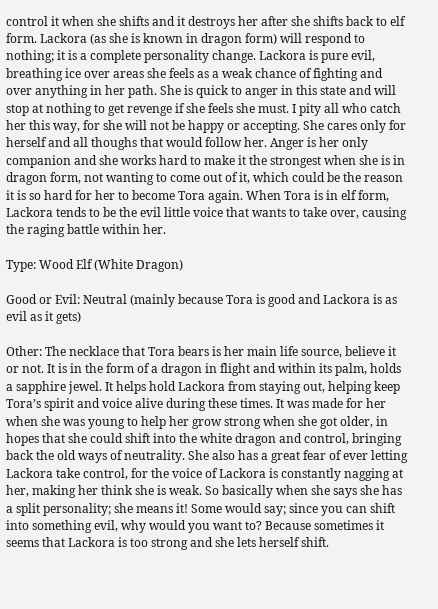control it when she shifts and it destroys her after she shifts back to elf form. Lackora (as she is known in dragon form) will respond to nothing; it is a complete personality change. Lackora is pure evil, breathing ice over areas she feels as a weak chance of fighting and over anything in her path. She is quick to anger in this state and will stop at nothing to get revenge if she feels she must. I pity all who catch her this way, for she will not be happy or accepting. She cares only for herself and all thoughs that would follow her. Anger is her only companion and she works hard to make it the strongest when she is in dragon form, not wanting to come out of it, which could be the reason it is so hard for her to become Tora again. When Tora is in elf form, Lackora tends to be the evil little voice that wants to take over, causing the raging battle within her.

Type: Wood Elf (White Dragon)

Good or Evil: Neutral (mainly because Tora is good and Lackora is as evil as it gets)

Other: The necklace that Tora bears is her main life source, believe it or not. It is in the form of a dragon in flight and within its palm, holds a sapphire jewel. It helps hold Lackora from staying out, helping keep Tora’s spirit and voice alive during these times. It was made for her when she was young to help her grow strong when she got older, in hopes that she could shift into the white dragon and control, bringing back the old ways of neutrality. She also has a great fear of ever letting Lackora take control, for the voice of Lackora is constantly nagging at her, making her think she is weak. So basically when she says she has a split personality; she means it! Some would say; since you can shift into something evil, why would you want to? Because sometimes it seems that Lackora is too strong and she lets herself shift.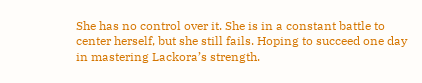She has no control over it. She is in a constant battle to center herself, but she still fails. Hoping to succeed one day in mastering Lackora’s strength.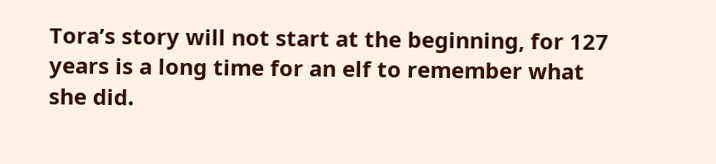Tora’s story will not start at the beginning, for 127 years is a long time for an elf to remember what she did.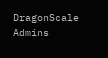DragonScale                                        Admins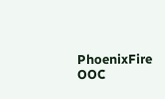PhoenixFire                                            OOC